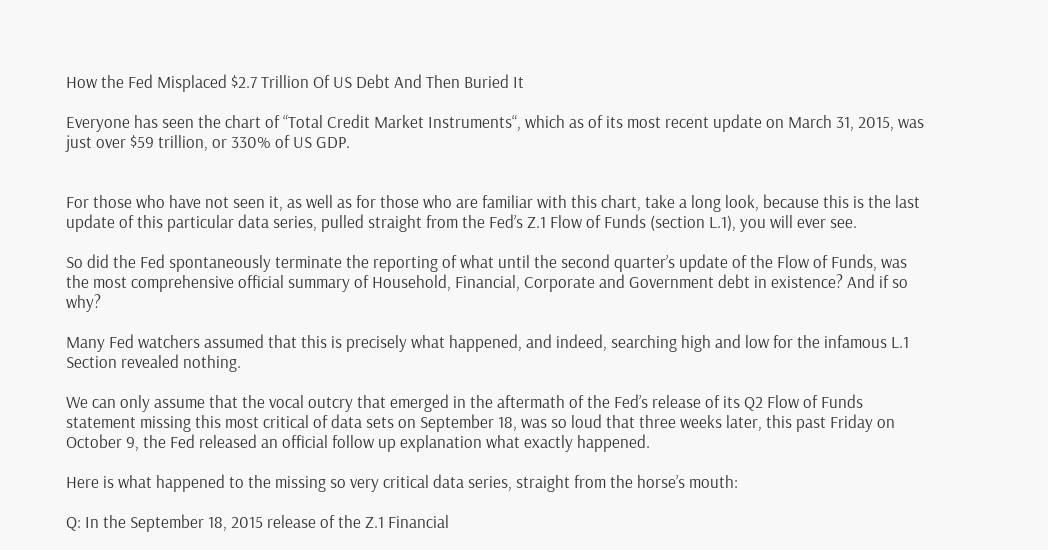How the Fed Misplaced $2.7 Trillion Of US Debt And Then Buried It

Everyone has seen the chart of “Total Credit Market Instruments“, which as of its most recent update on March 31, 2015, was just over $59 trillion, or 330% of US GDP.


For those who have not seen it, as well as for those who are familiar with this chart, take a long look, because this is the last update of this particular data series, pulled straight from the Fed’s Z.1 Flow of Funds (section L.1), you will ever see.

So did the Fed spontaneously terminate the reporting of what until the second quarter’s update of the Flow of Funds, was the most comprehensive official summary of Household, Financial, Corporate and Government debt in existence? And if so why?

Many Fed watchers assumed that this is precisely what happened, and indeed, searching high and low for the infamous L.1 Section revealed nothing.

We can only assume that the vocal outcry that emerged in the aftermath of the Fed’s release of its Q2 Flow of Funds statement missing this most critical of data sets on September 18, was so loud that three weeks later, this past Friday on October 9, the Fed released an official follow up explanation what exactly happened.

Here is what happened to the missing so very critical data series, straight from the horse’s mouth:

Q: In the September 18, 2015 release of the Z.1 Financial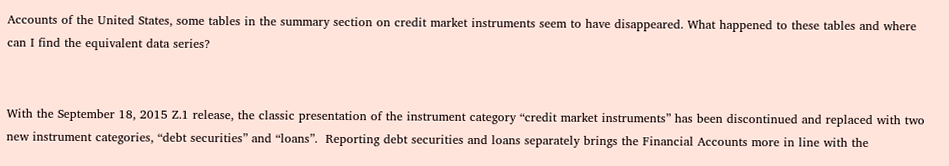Accounts of the United States, some tables in the summary section on credit market instruments seem to have disappeared. What happened to these tables and where can I find the equivalent data series?


With the September 18, 2015 Z.1 release, the classic presentation of the instrument category “credit market instruments” has been discontinued and replaced with two new instrument categories, “debt securities” and “loans”.  Reporting debt securities and loans separately brings the Financial Accounts more in line with the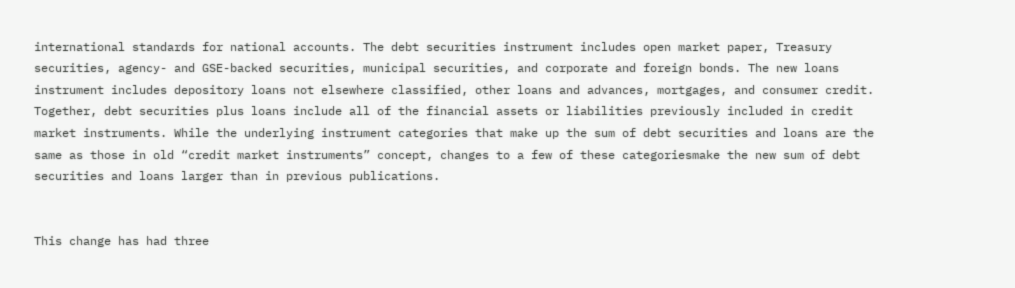international standards for national accounts. The debt securities instrument includes open market paper, Treasury securities, agency- and GSE-backed securities, municipal securities, and corporate and foreign bonds. The new loans instrument includes depository loans not elsewhere classified, other loans and advances, mortgages, and consumer credit. Together, debt securities plus loans include all of the financial assets or liabilities previously included in credit market instruments. While the underlying instrument categories that make up the sum of debt securities and loans are the same as those in old “credit market instruments” concept, changes to a few of these categoriesmake the new sum of debt securities and loans larger than in previous publications.


This change has had three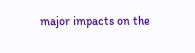major impacts on the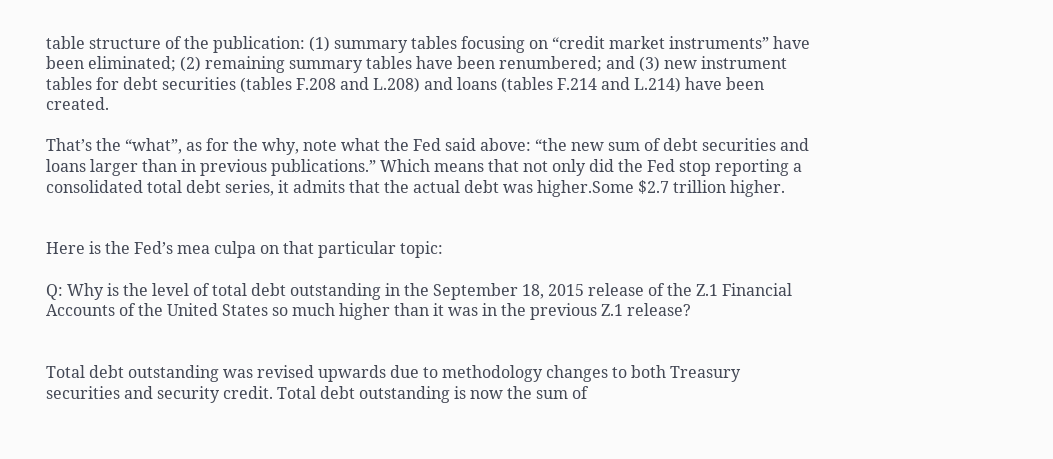table structure of the publication: (1) summary tables focusing on “credit market instruments” have been eliminated; (2) remaining summary tables have been renumbered; and (3) new instrument tables for debt securities (tables F.208 and L.208) and loans (tables F.214 and L.214) have been created.

That’s the “what”, as for the why, note what the Fed said above: “the new sum of debt securities and loans larger than in previous publications.” Which means that not only did the Fed stop reporting a consolidated total debt series, it admits that the actual debt was higher.Some $2.7 trillion higher.


Here is the Fed’s mea culpa on that particular topic:

Q: Why is the level of total debt outstanding in the September 18, 2015 release of the Z.1 Financial Accounts of the United States so much higher than it was in the previous Z.1 release?


Total debt outstanding was revised upwards due to methodology changes to both Treasury securities and security credit. Total debt outstanding is now the sum of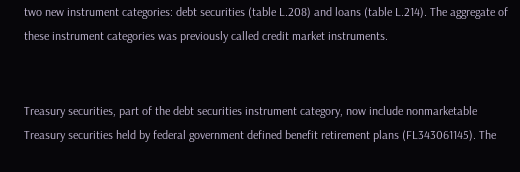two new instrument categories: debt securities (table L.208) and loans (table L.214). The aggregate of these instrument categories was previously called credit market instruments.


Treasury securities, part of the debt securities instrument category, now include nonmarketable Treasury securities held by federal government defined benefit retirement plans (FL343061145). The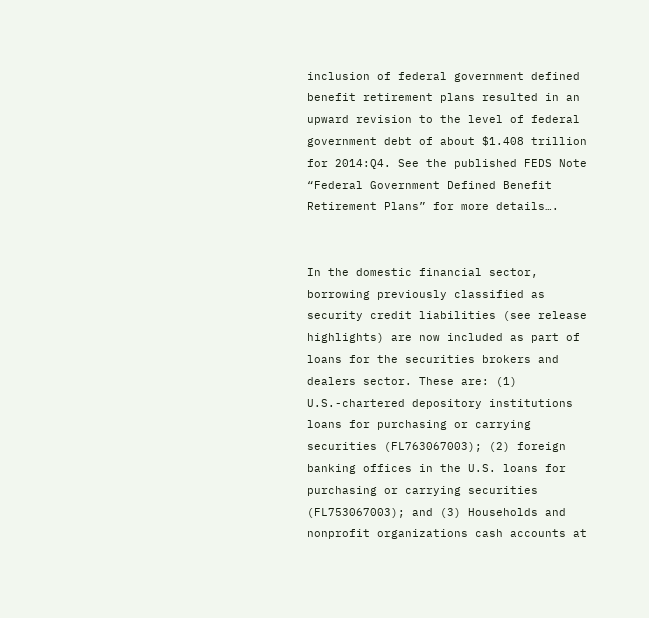inclusion of federal government defined benefit retirement plans resulted in an upward revision to the level of federal government debt of about $1.408 trillion for 2014:Q4. See the published FEDS Note “Federal Government Defined Benefit Retirement Plans” for more details….


In the domestic financial sector, borrowing previously classified as security credit liabilities (see release highlights) are now included as part of loans for the securities brokers and dealers sector. These are: (1) U.S.-chartered depository institutions loans for purchasing or carrying securities (FL763067003); (2) foreign banking offices in the U.S. loans for purchasing or carrying securities (FL753067003); and (3) Households and nonprofit organizations cash accounts at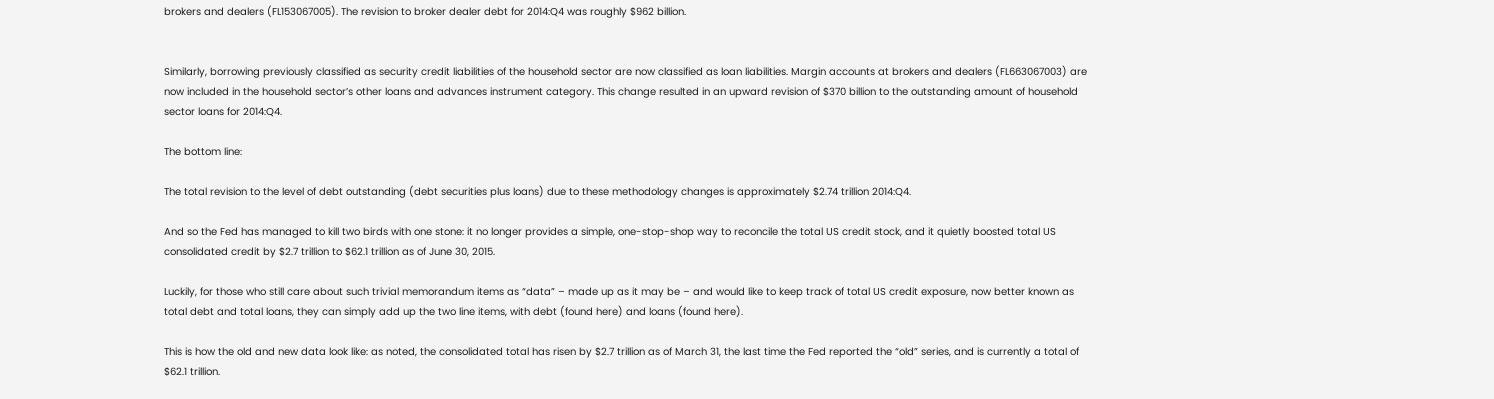brokers and dealers (FL153067005). The revision to broker dealer debt for 2014:Q4 was roughly $962 billion.


Similarly, borrowing previously classified as security credit liabilities of the household sector are now classified as loan liabilities. Margin accounts at brokers and dealers (FL663067003) are now included in the household sector’s other loans and advances instrument category. This change resulted in an upward revision of $370 billion to the outstanding amount of household sector loans for 2014:Q4.

The bottom line:

The total revision to the level of debt outstanding (debt securities plus loans) due to these methodology changes is approximately $2.74 trillion 2014:Q4.

And so the Fed has managed to kill two birds with one stone: it no longer provides a simple, one-stop-shop way to reconcile the total US credit stock, and it quietly boosted total US consolidated credit by $2.7 trillion to $62.1 trillion as of June 30, 2015.

Luckily, for those who still care about such trivial memorandum items as “data” – made up as it may be – and would like to keep track of total US credit exposure, now better known as total debt and total loans, they can simply add up the two line items, with debt (found here) and loans (found here).

This is how the old and new data look like: as noted, the consolidated total has risen by $2.7 trillion as of March 31, the last time the Fed reported the “old” series, and is currently a total of $62.1 trillion.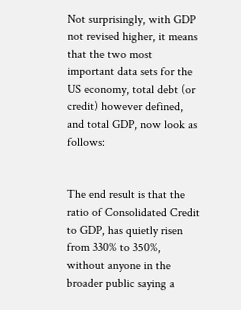Not surprisingly, with GDP not revised higher, it means that the two most important data sets for the US economy, total debt (or credit) however defined, and total GDP, now look as follows:


The end result is that the ratio of Consolidated Credit to GDP, has quietly risen from 330% to 350%, without anyone in the broader public saying a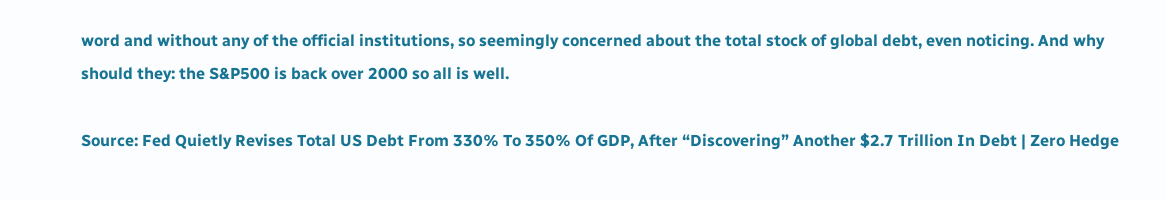word and without any of the official institutions, so seemingly concerned about the total stock of global debt, even noticing. And why should they: the S&P500 is back over 2000 so all is well.

Source: Fed Quietly Revises Total US Debt From 330% To 350% Of GDP, After “Discovering” Another $2.7 Trillion In Debt | Zero Hedge